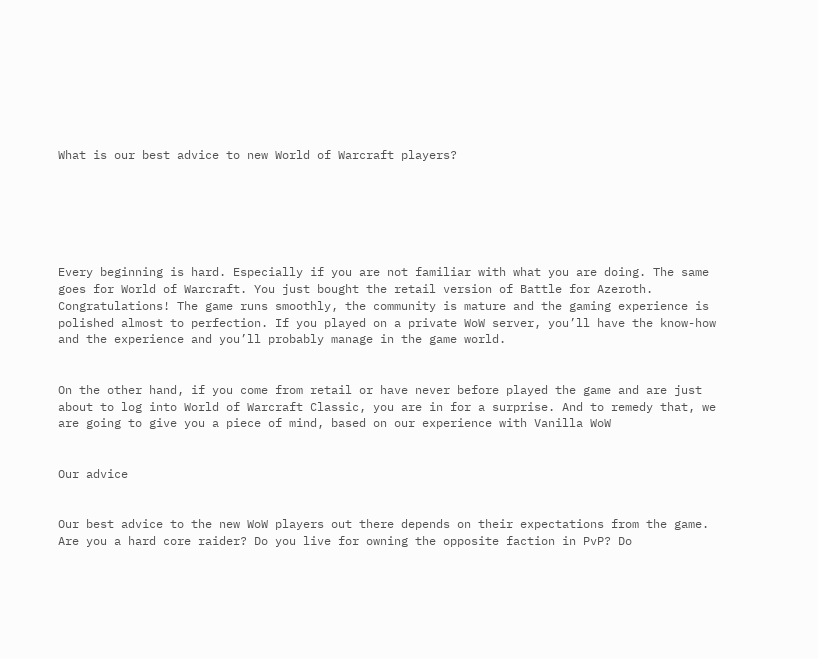What is our best advice to new World of Warcraft players?






Every beginning is hard. Especially if you are not familiar with what you are doing. The same goes for World of Warcraft. You just bought the retail version of Battle for Azeroth. Congratulations! The game runs smoothly, the community is mature and the gaming experience is polished almost to perfection. If you played on a private WoW server, you’ll have the know-how and the experience and you’ll probably manage in the game world.


On the other hand, if you come from retail or have never before played the game and are just about to log into World of Warcraft Classic, you are in for a surprise. And to remedy that, we are going to give you a piece of mind, based on our experience with Vanilla WoW


Our advice


Our best advice to the new WoW players out there depends on their expectations from the game. Are you a hard core raider? Do you live for owning the opposite faction in PvP? Do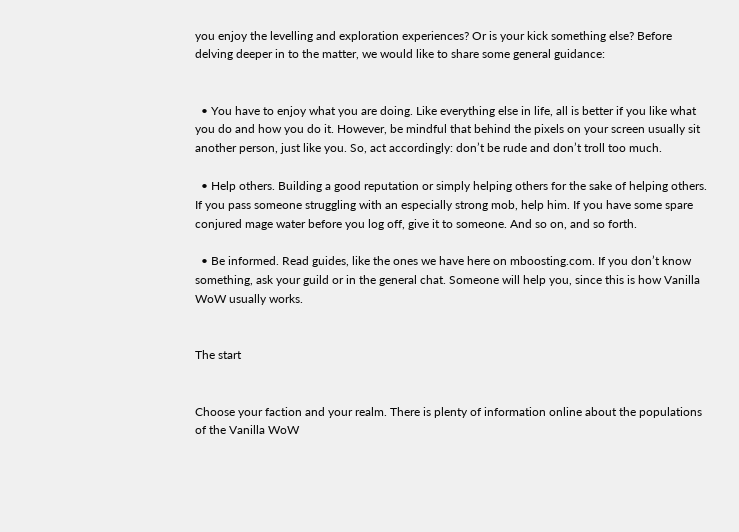you enjoy the levelling and exploration experiences? Or is your kick something else? Before delving deeper in to the matter, we would like to share some general guidance:


  • You have to enjoy what you are doing. Like everything else in life, all is better if you like what you do and how you do it. However, be mindful that behind the pixels on your screen usually sit another person, just like you. So, act accordingly: don’t be rude and don’t troll too much.

  • Help others. Building a good reputation or simply helping others for the sake of helping others. If you pass someone struggling with an especially strong mob, help him. If you have some spare conjured mage water before you log off, give it to someone. And so on, and so forth.

  • Be informed. Read guides, like the ones we have here on mboosting.com. If you don’t know something, ask your guild or in the general chat. Someone will help you, since this is how Vanilla WoW usually works.


The start


Choose your faction and your realm. There is plenty of information online about the populations of the Vanilla WoW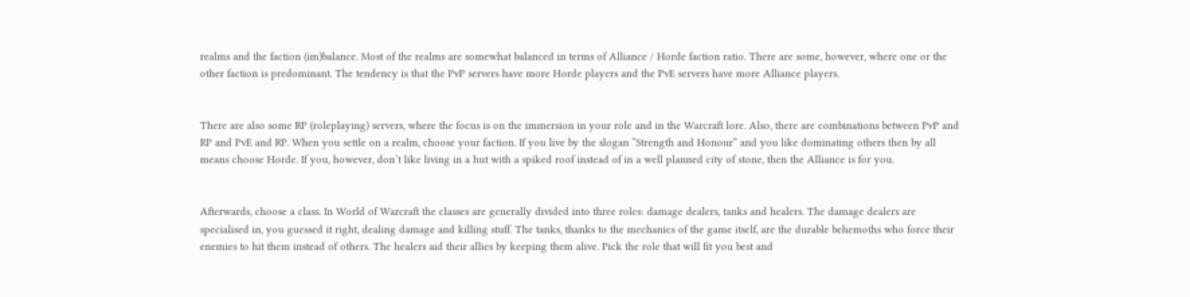realms and the faction (im)balance. Most of the realms are somewhat balanced in terms of Alliance / Horde faction ratio. There are some, however, where one or the other faction is predominant. The tendency is that the PvP servers have more Horde players and the PvE servers have more Alliance players.


There are also some RP (roleplaying) servers, where the focus is on the immersion in your role and in the Warcraft lore. Also, there are combinations between PvP and RP and PvE and RP. When you settle on a realm, choose your faction. If you live by the slogan “Strength and Honour” and you like dominating others then by all means choose Horde. If you, however, don’t like living in a hut with a spiked roof instead of in a well planned city of stone, then the Alliance is for you.


Afterwards, choose a class. In World of Warcraft the classes are generally divided into three roles: damage dealers, tanks and healers. The damage dealers are specialised in, you guessed it right, dealing damage and killing stuff. The tanks, thanks to the mechanics of the game itself, are the durable behemoths who force their enemies to hit them instead of others. The healers aid their allies by keeping them alive. Pick the role that will fit you best and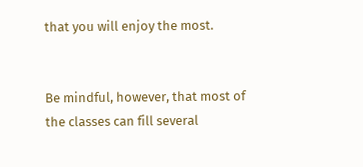that you will enjoy the most.


Be mindful, however, that most of the classes can fill several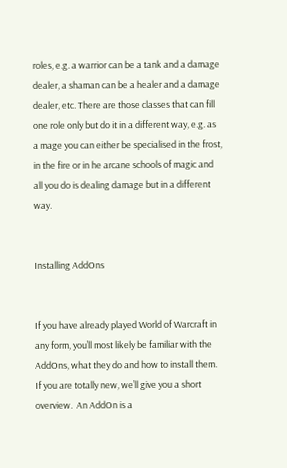roles, e.g. a warrior can be a tank and a damage dealer, a shaman can be a healer and a damage dealer, etc. There are those classes that can fill one role only but do it in a different way, e.g. as a mage you can either be specialised in the frost, in the fire or in he arcane schools of magic and all you do is dealing damage but in a different way.


Installing AddOns


If you have already played World of Warcraft in any form, you’ll most likely be familiar with the AddOns, what they do and how to install them. If you are totally new, we’ll give you a short overview.  An AddOn is a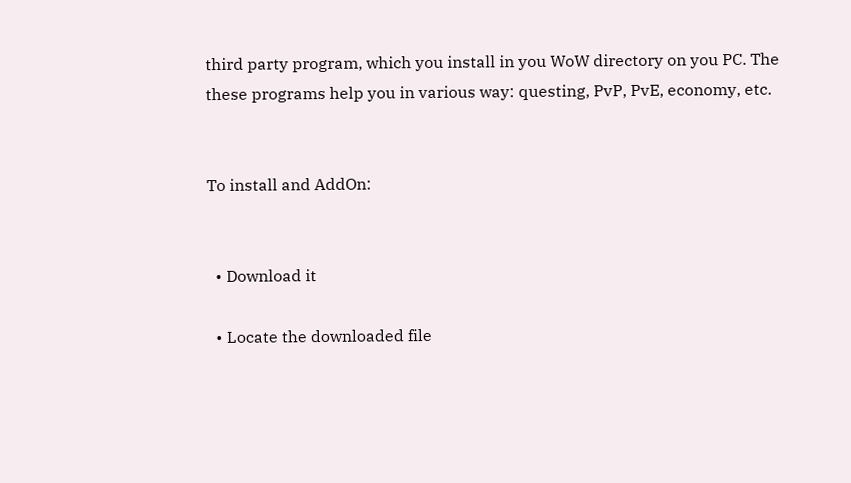third party program, which you install in you WoW directory on you PC. The these programs help you in various way: questing, PvP, PvE, economy, etc.


To install and AddOn:


  • Download it

  • Locate the downloaded file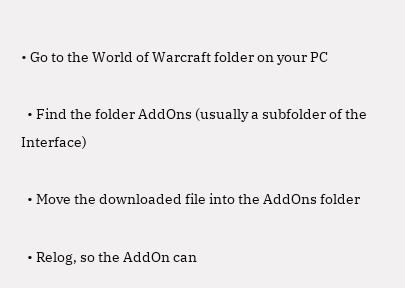• Go to the World of Warcraft folder on your PC

  • Find the folder AddOns (usually a subfolder of the Interface)

  • Move the downloaded file into the AddOns folder

  • Relog, so the AddOn can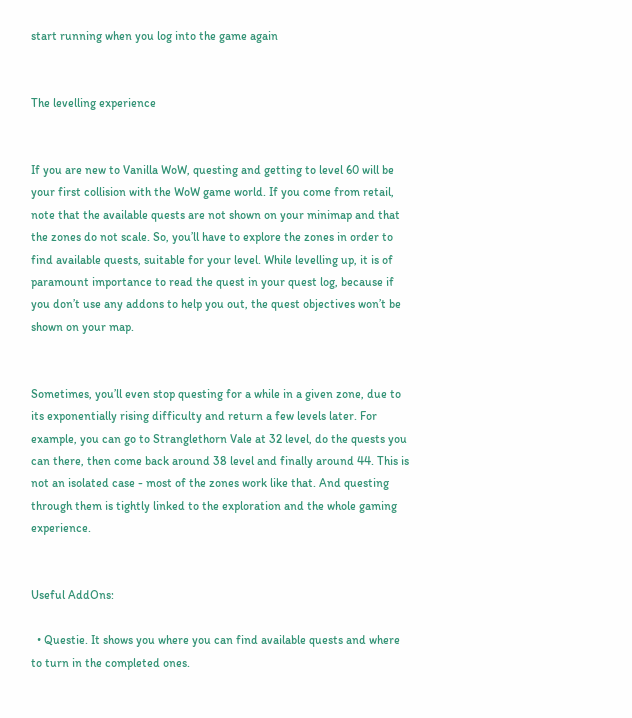start running when you log into the game again


The levelling experience


If you are new to Vanilla WoW, questing and getting to level 60 will be your first collision with the WoW game world. If you come from retail, note that the available quests are not shown on your minimap and that the zones do not scale. So, you’ll have to explore the zones in order to find available quests, suitable for your level. While levelling up, it is of paramount importance to read the quest in your quest log, because if you don’t use any addons to help you out, the quest objectives won’t be shown on your map.


Sometimes, you’ll even stop questing for a while in a given zone, due to its exponentially rising difficulty and return a few levels later. For example, you can go to Stranglethorn Vale at 32 level, do the quests you can there, then come back around 38 level and finally around 44. This is not an isolated case - most of the zones work like that. And questing through them is tightly linked to the exploration and the whole gaming experience.


Useful AddOns:

  • Questie. It shows you where you can find available quests and where to turn in the completed ones.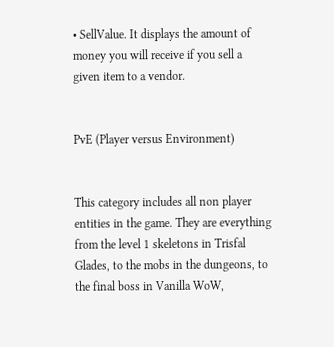• SellValue. It displays the amount of money you will receive if you sell a given item to a vendor.


PvE (Player versus Environment)


This category includes all non player entities in the game. They are everything from the level 1 skeletons in Trisfal Glades, to the mobs in the dungeons, to the final boss in Vanilla WoW,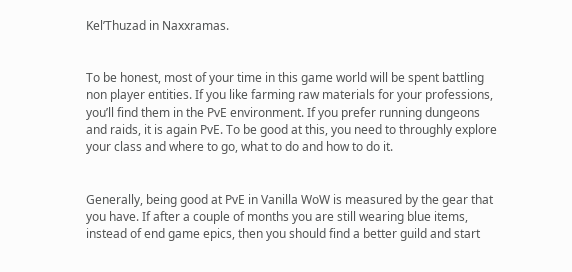Kel’Thuzad in Naxxramas.


To be honest, most of your time in this game world will be spent battling non player entities. If you like farming raw materials for your professions, you’ll find them in the PvE environment. If you prefer running dungeons and raids, it is again PvE. To be good at this, you need to throughly explore your class and where to go, what to do and how to do it.


Generally, being good at PvE in Vanilla WoW is measured by the gear that you have. If after a couple of months you are still wearing blue items, instead of end game epics, then you should find a better guild and start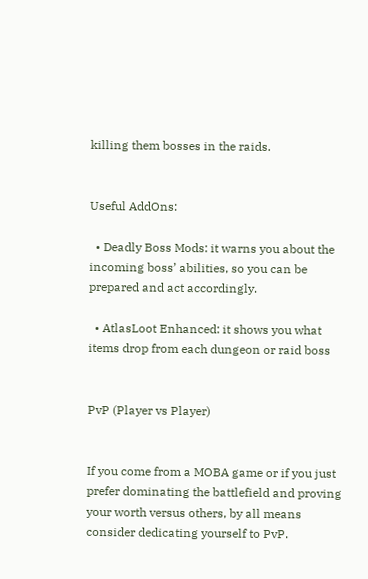killing them bosses in the raids.


Useful AddOns:

  • Deadly Boss Mods: it warns you about the incoming boss’ abilities, so you can be prepared and act accordingly.

  • AtlasLoot Enhanced: it shows you what items drop from each dungeon or raid boss


PvP (Player vs Player)


If you come from a MOBA game or if you just prefer dominating the battlefield and proving your worth versus others, by all means consider dedicating yourself to PvP.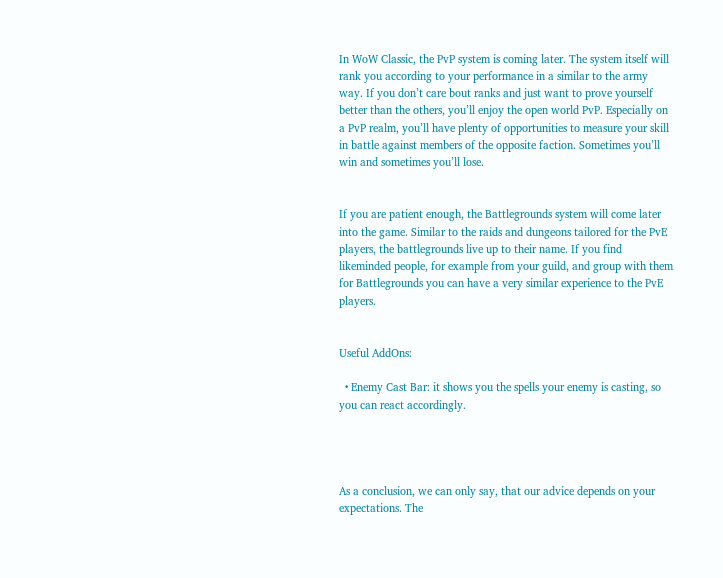In WoW Classic, the PvP system is coming later. The system itself will rank you according to your performance in a similar to the army way. If you don’t care bout ranks and just want to prove yourself better than the others, you’ll enjoy the open world PvP. Especially on a PvP realm, you’ll have plenty of opportunities to measure your skill in battle against members of the opposite faction. Sometimes you’ll win and sometimes you’ll lose.


If you are patient enough, the Battlegrounds system will come later into the game. Similar to the raids and dungeons tailored for the PvE players, the battlegrounds live up to their name. If you find likeminded people, for example from your guild, and group with them for Battlegrounds you can have a very similar experience to the PvE players.


Useful AddOns:

  • Enemy Cast Bar: it shows you the spells your enemy is casting, so you can react accordingly.




As a conclusion, we can only say, that our advice depends on your expectations. The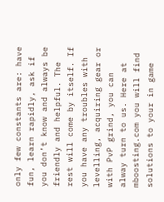only few constants are: have fun, learn rapidly, ask if you don’t know and always be friendly and helpful. The rest will come by itself. If you have any troubles with levelling, acquiring gear or with PvP grind, you can alway turn to us. Here at mboosting.com you will find solutions to your in game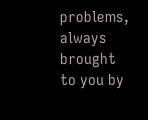problems, always brought to you by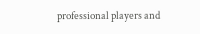professional players and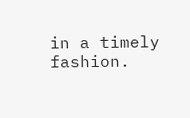in a timely fashion.